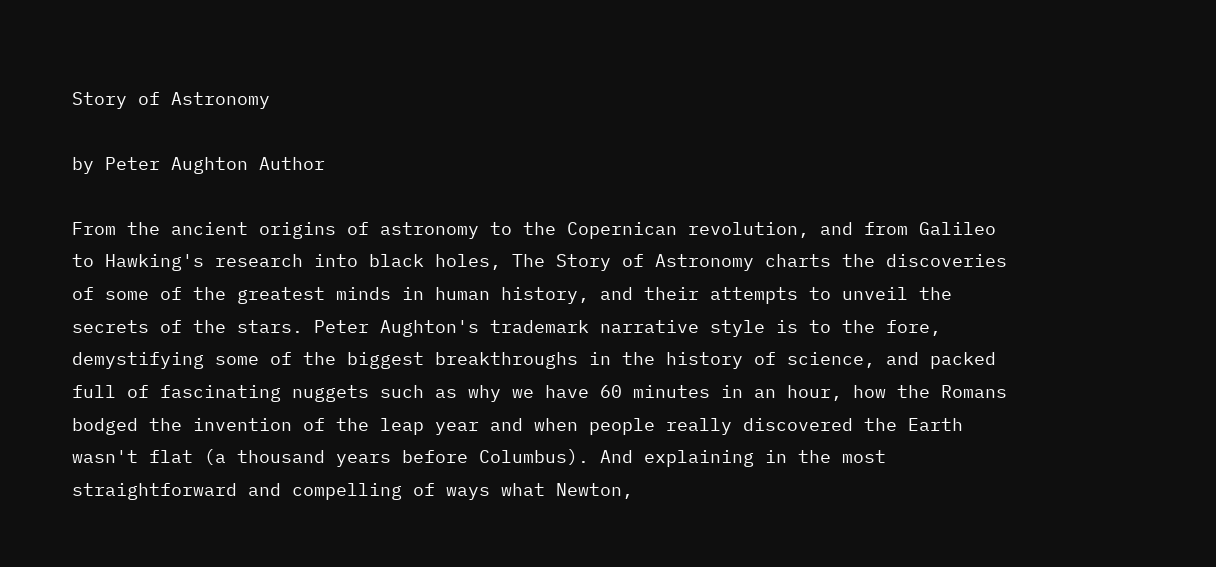Story of Astronomy

by Peter Aughton Author

From the ancient origins of astronomy to the Copernican revolution, and from Galileo to Hawking's research into black holes, The Story of Astronomy charts the discoveries of some of the greatest minds in human history, and their attempts to unveil the secrets of the stars. Peter Aughton's trademark narrative style is to the fore, demystifying some of the biggest breakthroughs in the history of science, and packed full of fascinating nuggets such as why we have 60 minutes in an hour, how the Romans bodged the invention of the leap year and when people really discovered the Earth wasn't flat (a thousand years before Columbus). And explaining in the most straightforward and compelling of ways what Newton,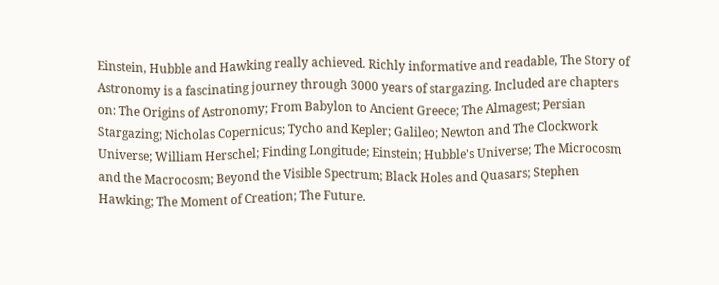Einstein, Hubble and Hawking really achieved. Richly informative and readable, The Story of Astronomy is a fascinating journey through 3000 years of stargazing. Included are chapters on: The Origins of Astronomy; From Babylon to Ancient Greece; The Almagest; Persian Stargazing; Nicholas Copernicus; Tycho and Kepler; Galileo; Newton and The Clockwork Universe; William Herschel; Finding Longitude; Einstein; Hubble's Universe; The Microcosm and the Macrocosm; Beyond the Visible Spectrum; Black Holes and Quasars; Stephen Hawking; The Moment of Creation; The Future.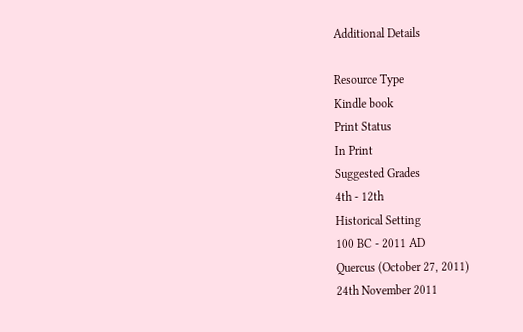Additional Details

Resource Type
Kindle book
Print Status
In Print
Suggested Grades
4th - 12th
Historical Setting
100 BC - 2011 AD
Quercus (October 27, 2011)
24th November 2011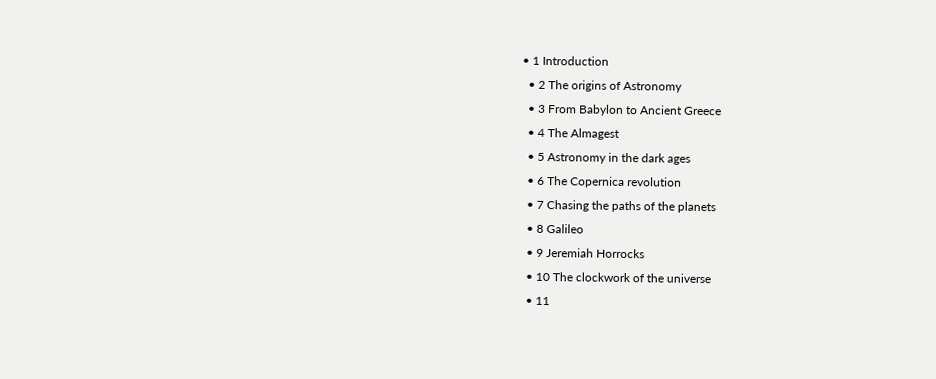• 1 Introduction
  • 2 The origins of Astronomy
  • 3 From Babylon to Ancient Greece
  • 4 The Almagest
  • 5 Astronomy in the dark ages
  • 6 The Copernica revolution
  • 7 Chasing the paths of the planets
  • 8 Galileo
  • 9 Jeremiah Horrocks
  • 10 The clockwork of the universe
  • 11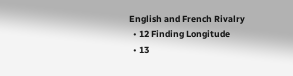English and French Rivalry
  • 12 Finding Longitude
  • 13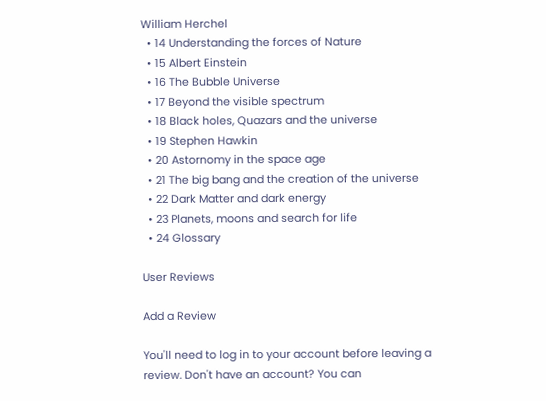William Herchel
  • 14 Understanding the forces of Nature
  • 15 Albert Einstein
  • 16 The Bubble Universe
  • 17 Beyond the visible spectrum
  • 18 Black holes, Quazars and the universe
  • 19 Stephen Hawkin
  • 20 Astornomy in the space age
  • 21 The big bang and the creation of the universe
  • 22 Dark Matter and dark energy
  • 23 Planets, moons and search for life
  • 24 Glossary

User Reviews

Add a Review

You'll need to log in to your account before leaving a review. Don't have an account? You can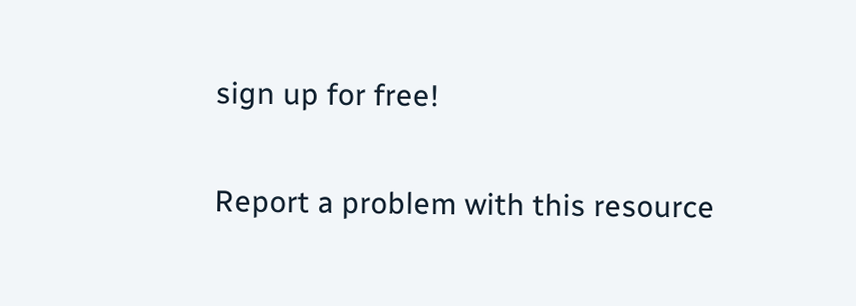sign up for free!

Report a problem with this resource